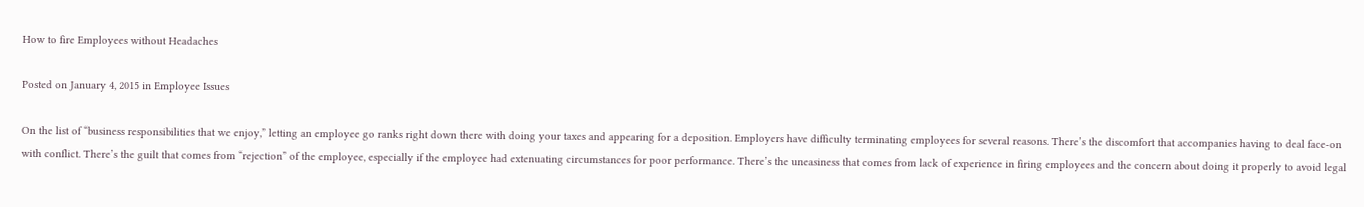How to fire Employees without Headaches

Posted on January 4, 2015 in Employee Issues

On the list of “business responsibilities that we enjoy,” letting an employee go ranks right down there with doing your taxes and appearing for a deposition. Employers have difficulty terminating employees for several reasons. There’s the discomfort that accompanies having to deal face-on with conflict. There’s the guilt that comes from “rejection” of the employee, especially if the employee had extenuating circumstances for poor performance. There’s the uneasiness that comes from lack of experience in firing employees and the concern about doing it properly to avoid legal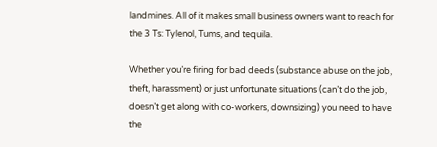landmines. All of it makes small business owners want to reach for the 3 Ts: Tylenol, Tums, and tequila.

Whether you’re firing for bad deeds (substance abuse on the job, theft, harassment) or just unfortunate situations (can’t do the job, doesn’t get along with co-workers, downsizing) you need to have the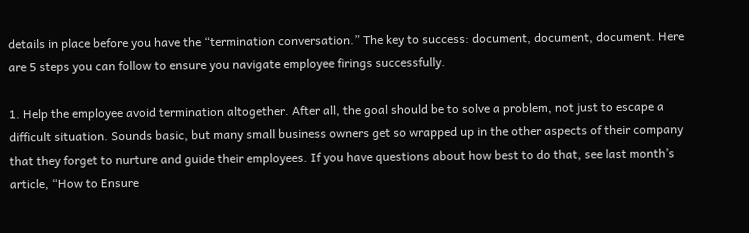details in place before you have the “termination conversation.” The key to success: document, document, document. Here are 5 steps you can follow to ensure you navigate employee firings successfully.

1. Help the employee avoid termination altogether. After all, the goal should be to solve a problem, not just to escape a difficult situation. Sounds basic, but many small business owners get so wrapped up in the other aspects of their company that they forget to nurture and guide their employees. If you have questions about how best to do that, see last month’s article, “How to Ensure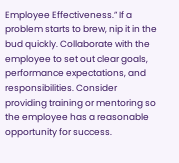Employee Effectiveness.” If a problem starts to brew, nip it in the bud quickly. Collaborate with the employee to set out clear goals, performance expectations, and responsibilities. Consider providing training or mentoring so the employee has a reasonable opportunity for success.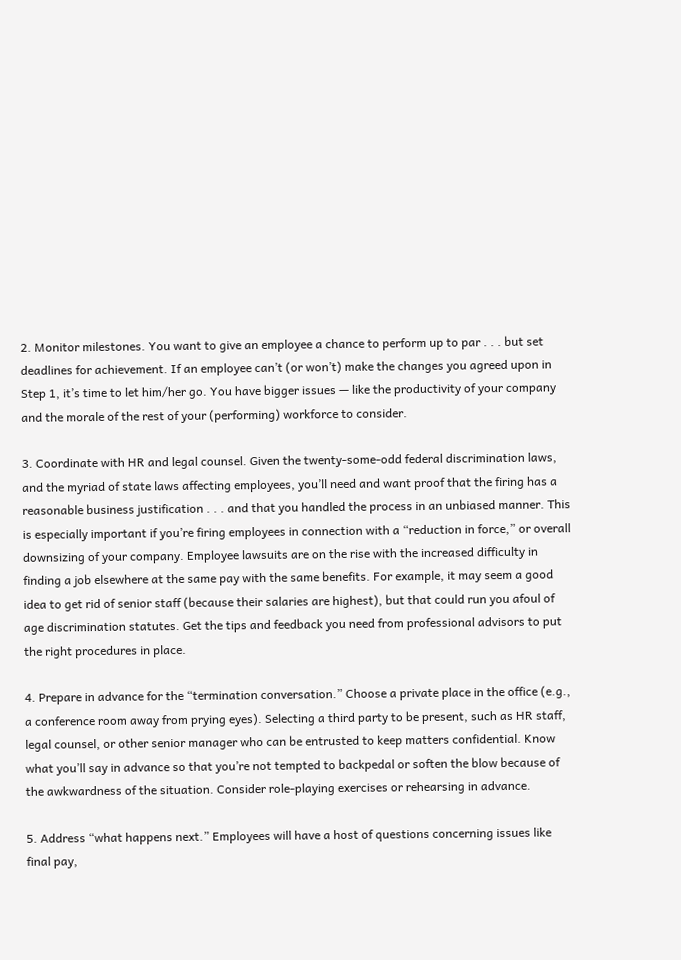2. Monitor milestones. You want to give an employee a chance to perform up to par . . . but set deadlines for achievement. If an employee can’t (or won’t) make the changes you agreed upon in Step 1, it’s time to let him/her go. You have bigger issues — like the productivity of your company and the morale of the rest of your (performing) workforce to consider.

3. Coordinate with HR and legal counsel. Given the twenty-some-odd federal discrimination laws, and the myriad of state laws affecting employees, you’ll need and want proof that the firing has a reasonable business justification . . . and that you handled the process in an unbiased manner. This is especially important if you’re firing employees in connection with a “reduction in force,” or overall downsizing of your company. Employee lawsuits are on the rise with the increased difficulty in finding a job elsewhere at the same pay with the same benefits. For example, it may seem a good idea to get rid of senior staff (because their salaries are highest), but that could run you afoul of age discrimination statutes. Get the tips and feedback you need from professional advisors to put the right procedures in place.

4. Prepare in advance for the “termination conversation.” Choose a private place in the office (e.g., a conference room away from prying eyes). Selecting a third party to be present, such as HR staff, legal counsel, or other senior manager who can be entrusted to keep matters confidential. Know what you’ll say in advance so that you’re not tempted to backpedal or soften the blow because of the awkwardness of the situation. Consider role-playing exercises or rehearsing in advance.

5. Address “what happens next.” Employees will have a host of questions concerning issues like final pay,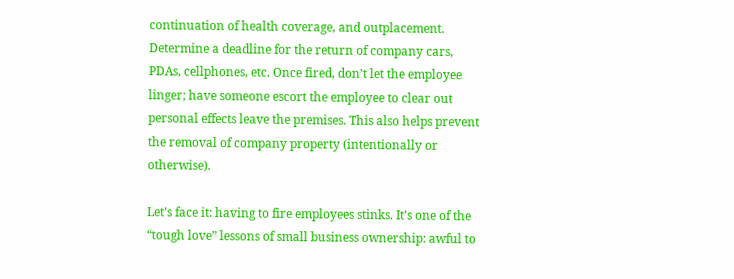continuation of health coverage, and outplacement. Determine a deadline for the return of company cars, PDAs, cellphones, etc. Once fired, don’t let the employee linger; have someone escort the employee to clear out personal effects leave the premises. This also helps prevent the removal of company property (intentionally or otherwise).

Let’s face it: having to fire employees stinks. It’s one of the “tough love” lessons of small business ownership: awful to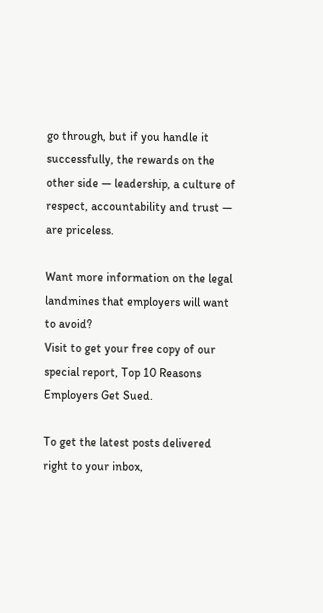go through, but if you handle it successfully, the rewards on the other side — leadership, a culture of respect, accountability and trust — are priceless.

Want more information on the legal landmines that employers will want to avoid?
Visit to get your free copy of our special report, Top 10 Reasons Employers Get Sued.

To get the latest posts delivered right to your inbox,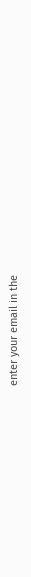enter your email in the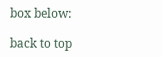box below:

back to top